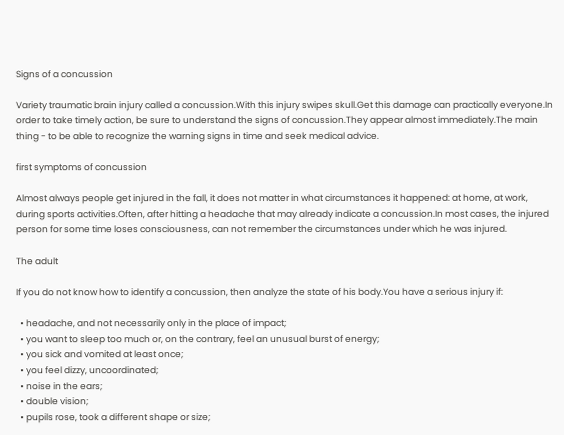Signs of a concussion

Variety traumatic brain injury called a concussion.With this injury swipes skull.Get this damage can practically everyone.In order to take timely action, be sure to understand the signs of concussion.They appear almost immediately.The main thing - to be able to recognize the warning signs in time and seek medical advice.

first symptoms of concussion

Almost always people get injured in the fall, it does not matter in what circumstances it happened: at home, at work, during sports activities.Often, after hitting a headache that may already indicate a concussion.In most cases, the injured person for some time loses consciousness, can not remember the circumstances under which he was injured.

The adult

If you do not know how to identify a concussion, then analyze the state of his body.You have a serious injury if:

  • headache, and not necessarily only in the place of impact;
  • you want to sleep too much or, on the contrary, feel an unusual burst of energy;
  • you sick and vomited at least once;
  • you feel dizzy, uncoordinated;
  • noise in the ears;
  • double vision;
  • pupils rose, took a different shape or size;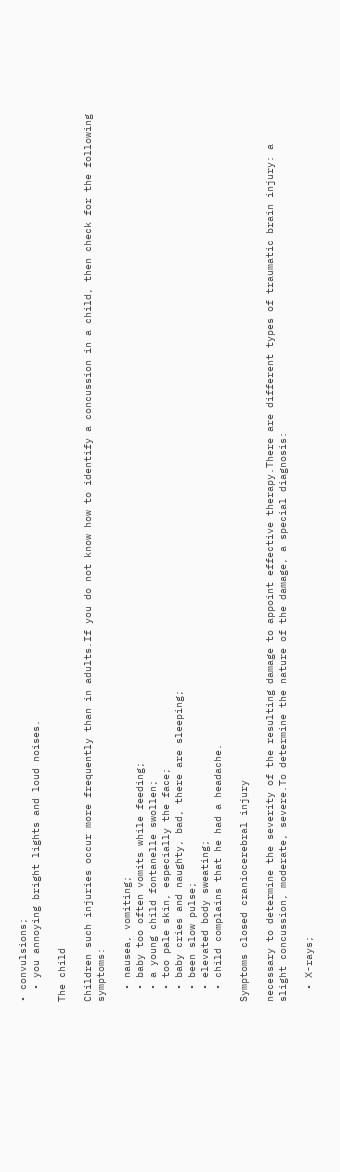• convulsions;
  • you annoying bright lights and loud noises.

The child

Children such injuries occur more frequently than in adults.If you do not know how to identify a concussion in a child, then check for the following symptoms:

  • nausea, vomiting;
  • baby too often vomits while feeding;
  • a young child fontanelle swollen;
  • too pale skin, especially the face;
  • baby cries and naughty, bad, there are sleeping;
  • been slow pulse;
  • elevated body sweating;
  • child complains that he had a headache.

Symptoms closed craniocerebral injury

necessary to determine the severity of the resulting damage to appoint effective therapy.There are different types of traumatic brain injury: a slight concussion, moderate, severe.To determine the nature of the damage, a special diagnosis:

  • X-rays;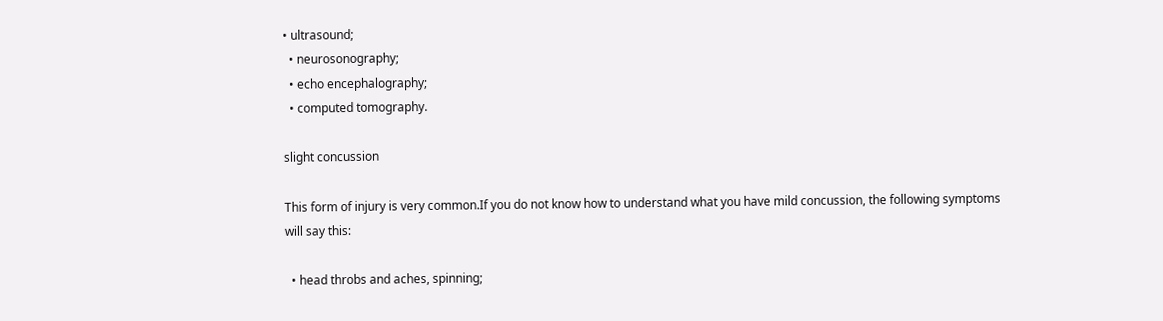• ultrasound;
  • neurosonography;
  • echo encephalography;
  • computed tomography.

slight concussion

This form of injury is very common.If you do not know how to understand what you have mild concussion, the following symptoms will say this:

  • head throbs and aches, spinning;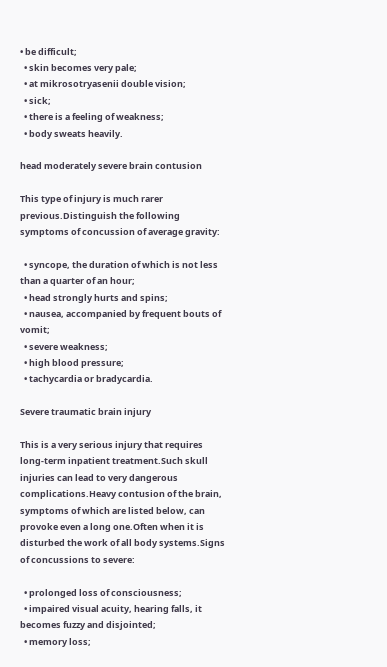• be difficult;
  • skin becomes very pale;
  • at mikrosotryasenii double vision;
  • sick;
  • there is a feeling of weakness;
  • body sweats heavily.

head moderately severe brain contusion

This type of injury is much rarer previous.Distinguish the following symptoms of concussion of average gravity:

  • syncope, the duration of which is not less than a quarter of an hour;
  • head strongly hurts and spins;
  • nausea, accompanied by frequent bouts of vomit;
  • severe weakness;
  • high blood pressure;
  • tachycardia or bradycardia.

Severe traumatic brain injury

This is a very serious injury that requires long-term inpatient treatment.Such skull injuries can lead to very dangerous complications.Heavy contusion of the brain, symptoms of which are listed below, can provoke even a long one.Often when it is disturbed the work of all body systems.Signs of concussions to severe:

  • prolonged loss of consciousness;
  • impaired visual acuity, hearing falls, it becomes fuzzy and disjointed;
  • memory loss;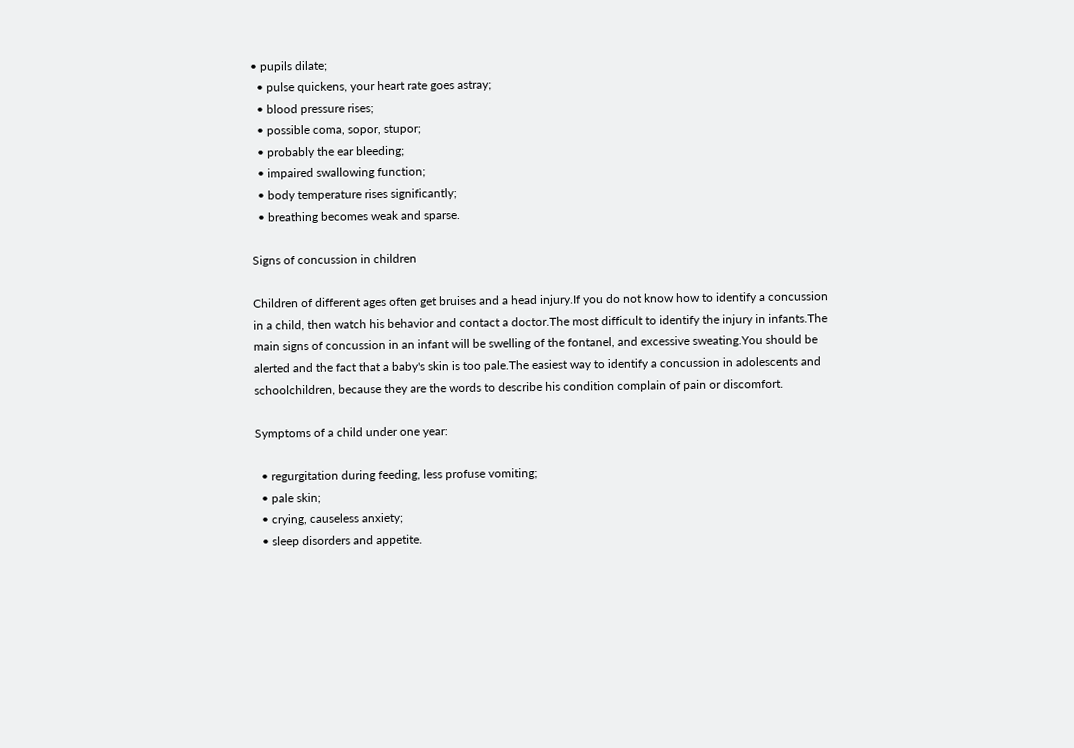• pupils dilate;
  • pulse quickens, your heart rate goes astray;
  • blood pressure rises;
  • possible coma, sopor, stupor;
  • probably the ear bleeding;
  • impaired swallowing function;
  • body temperature rises significantly;
  • breathing becomes weak and sparse.

Signs of concussion in children

Children of different ages often get bruises and a head injury.If you do not know how to identify a concussion in a child, then watch his behavior and contact a doctor.The most difficult to identify the injury in infants.The main signs of concussion in an infant will be swelling of the fontanel, and excessive sweating.You should be alerted and the fact that a baby's skin is too pale.The easiest way to identify a concussion in adolescents and schoolchildren, because they are the words to describe his condition complain of pain or discomfort.

Symptoms of a child under one year:

  • regurgitation during feeding, less profuse vomiting;
  • pale skin;
  • crying, causeless anxiety;
  • sleep disorders and appetite.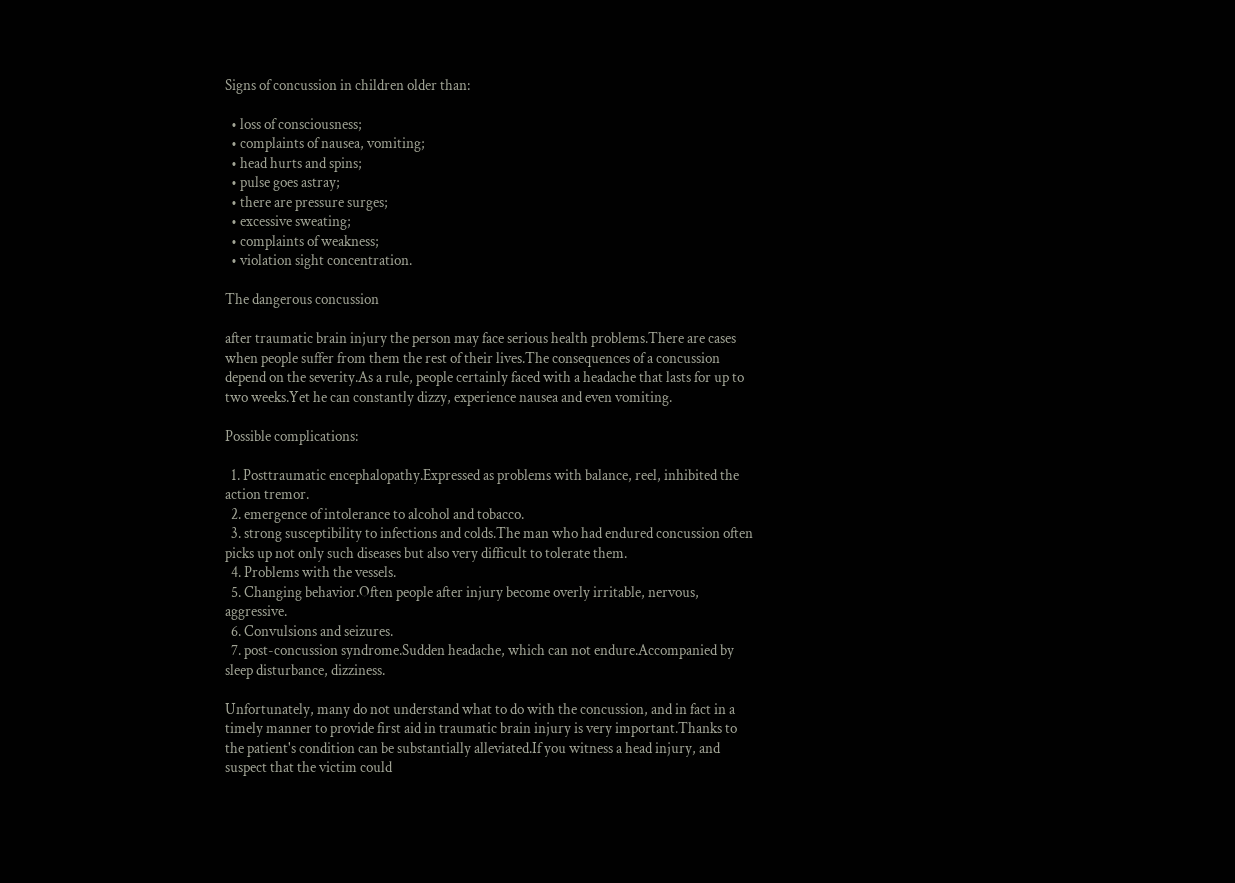Signs of concussion in children older than:

  • loss of consciousness;
  • complaints of nausea, vomiting;
  • head hurts and spins;
  • pulse goes astray;
  • there are pressure surges;
  • excessive sweating;
  • complaints of weakness;
  • violation sight concentration.

The dangerous concussion

after traumatic brain injury the person may face serious health problems.There are cases when people suffer from them the rest of their lives.The consequences of a concussion depend on the severity.As a rule, people certainly faced with a headache that lasts for up to two weeks.Yet he can constantly dizzy, experience nausea and even vomiting.

Possible complications:

  1. Posttraumatic encephalopathy.Expressed as problems with balance, reel, inhibited the action tremor.
  2. emergence of intolerance to alcohol and tobacco.
  3. strong susceptibility to infections and colds.The man who had endured concussion often picks up not only such diseases but also very difficult to tolerate them.
  4. Problems with the vessels.
  5. Changing behavior.Often people after injury become overly irritable, nervous, aggressive.
  6. Convulsions and seizures.
  7. post-concussion syndrome.Sudden headache, which can not endure.Accompanied by sleep disturbance, dizziness.

Unfortunately, many do not understand what to do with the concussion, and in fact in a timely manner to provide first aid in traumatic brain injury is very important.Thanks to the patient's condition can be substantially alleviated.If you witness a head injury, and suspect that the victim could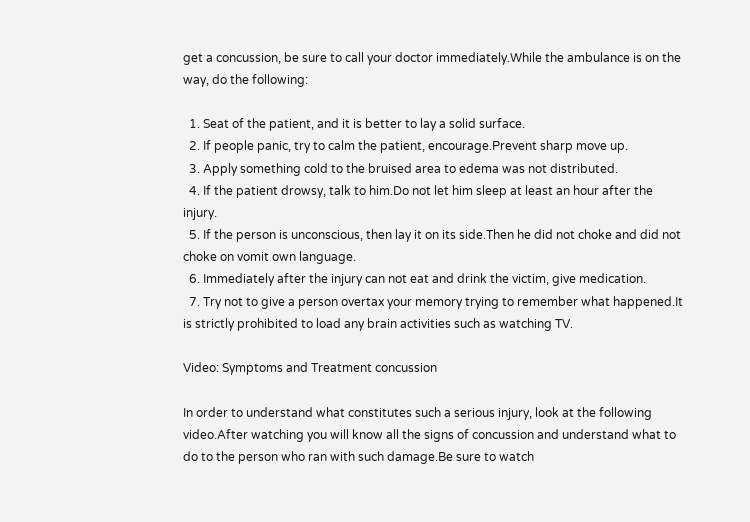get a concussion, be sure to call your doctor immediately.While the ambulance is on the way, do the following:

  1. Seat of the patient, and it is better to lay a solid surface.
  2. If people panic, try to calm the patient, encourage.Prevent sharp move up.
  3. Apply something cold to the bruised area to edema was not distributed.
  4. If the patient drowsy, talk to him.Do not let him sleep at least an hour after the injury.
  5. If the person is unconscious, then lay it on its side.Then he did not choke and did not choke on vomit own language.
  6. Immediately after the injury can not eat and drink the victim, give medication.
  7. Try not to give a person overtax your memory trying to remember what happened.It is strictly prohibited to load any brain activities such as watching TV.

Video: Symptoms and Treatment concussion

In order to understand what constitutes such a serious injury, look at the following video.After watching you will know all the signs of concussion and understand what to do to the person who ran with such damage.Be sure to watch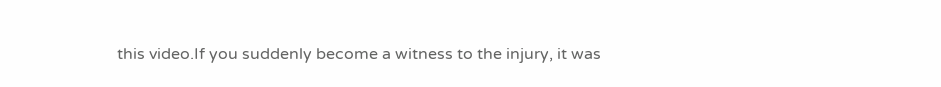this video.If you suddenly become a witness to the injury, it was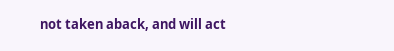not taken aback, and will act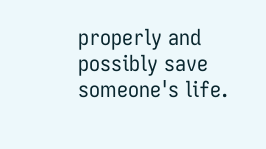properly and possibly save someone's life.